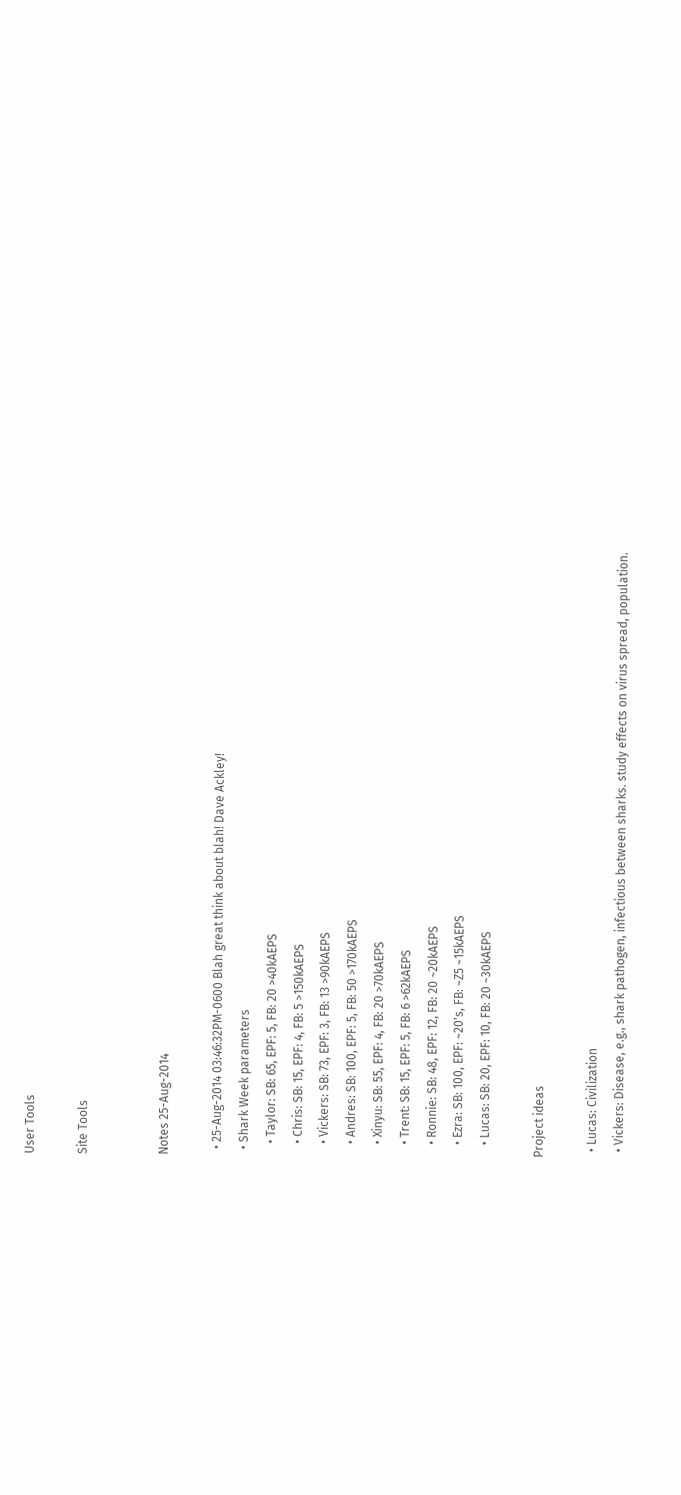User Tools

Site Tools


Notes 25-Aug-2014

  • 25-Aug-2014 03:46:32PM-0600 Blah great think about blah! Dave Ackley!
  • Shark Week parameters
    • Taylor: SB: 65, EPF: 5, FB: 20 >40kAEPS
    • Chris: SB: 15, EPF: 4, FB: 5 >150kAEPS
    • Vickers: SB: 73, EPF: 3, FB: 13 >90kAEPS
    • Andres: SB: 100, EPF: 5, FB: 50 >170kAEPS
    • Xinyu: SB: 55, EPF: 4, FB: 20 >70kAEPS
    • Trent: SB: 15, EPF: 5, FB: 6 >62kAEPS
    • Ronnie: SB: 48, EPF: 12, FB: 20 ~20kAEPS
    • Ezra: SB: 100, EPF: ~20's, FB: ~Z5 ~15kAEPS
    • Lucas: SB: 20, EPF: 10, FB: 20 ~30kAEPS

Project ideas

  • Lucas: Civilization
  • Vickers: Disease, e.g., shark pathogen, infectious between sharks. study effects on virus spread, population.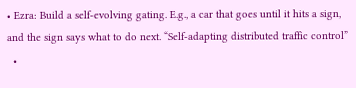• Ezra: Build a self-evolving gating. E.g., a car that goes until it hits a sign, and the sign says what to do next. “Self-adapting distributed traffic control”
  •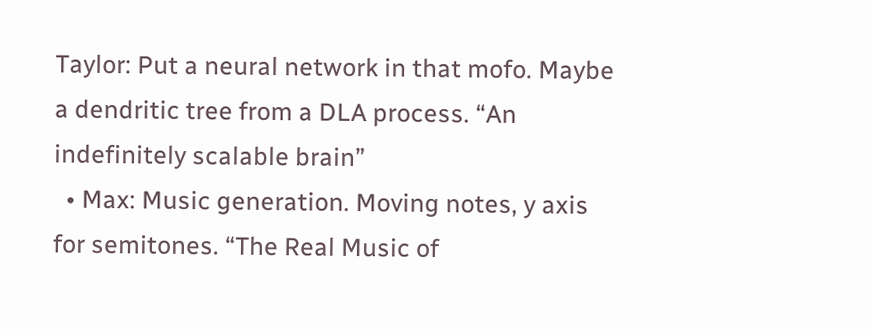Taylor: Put a neural network in that mofo. Maybe a dendritic tree from a DLA process. “An indefinitely scalable brain”
  • Max: Music generation. Moving notes, y axis for semitones. “The Real Music of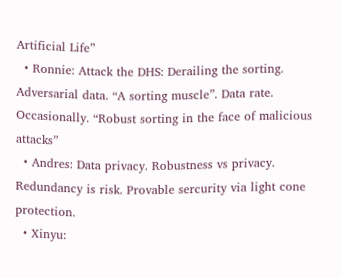Artificial Life”
  • Ronnie: Attack the DHS: Derailing the sorting. Adversarial data. “A sorting muscle”. Data rate. Occasionally. “Robust sorting in the face of malicious attacks”
  • Andres: Data privacy. Robustness vs privacy. Redundancy is risk. Provable sercurity via light cone protection.
  • Xinyu: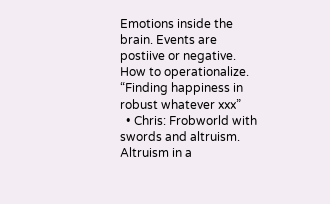Emotions inside the brain. Events are postiive or negative. How to operationalize. “Finding happiness in robust whatever xxx”
  • Chris: Frobworld with swords and altruism. Altruism in a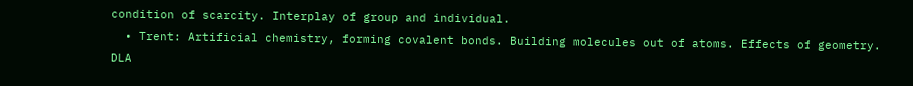condition of scarcity. Interplay of group and individual.
  • Trent: Artificial chemistry, forming covalent bonds. Building molecules out of atoms. Effects of geometry. DLA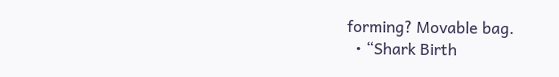forming? Movable bag.
  • “Shark Birth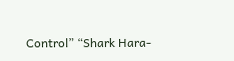Control” “Shark Hara-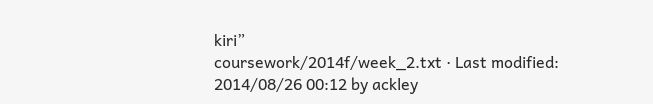kiri”
coursework/2014f/week_2.txt · Last modified: 2014/08/26 00:12 by ackley